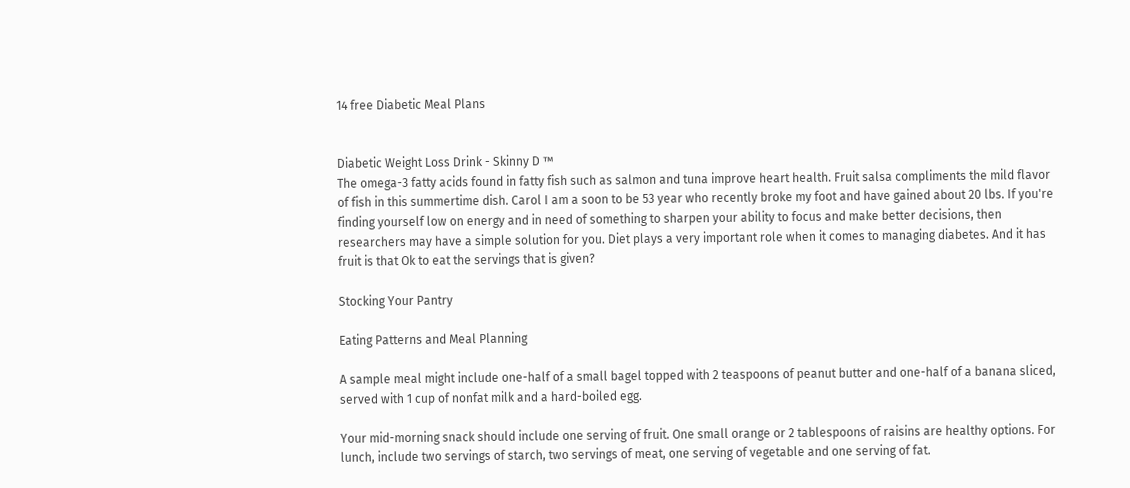14 free Diabetic Meal Plans


Diabetic Weight Loss Drink - Skinny D ™
The omega-3 fatty acids found in fatty fish such as salmon and tuna improve heart health. Fruit salsa compliments the mild flavor of fish in this summertime dish. Carol I am a soon to be 53 year who recently broke my foot and have gained about 20 lbs. If you're finding yourself low on energy and in need of something to sharpen your ability to focus and make better decisions, then researchers may have a simple solution for you. Diet plays a very important role when it comes to managing diabetes. And it has fruit is that Ok to eat the servings that is given?

Stocking Your Pantry

Eating Patterns and Meal Planning

A sample meal might include one-half of a small bagel topped with 2 teaspoons of peanut butter and one-half of a banana sliced, served with 1 cup of nonfat milk and a hard-boiled egg.

Your mid-morning snack should include one serving of fruit. One small orange or 2 tablespoons of raisins are healthy options. For lunch, include two servings of starch, two servings of meat, one serving of vegetable and one serving of fat.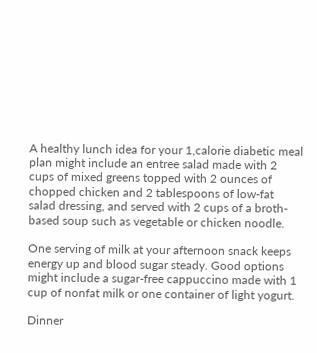A healthy lunch idea for your 1,calorie diabetic meal plan might include an entree salad made with 2 cups of mixed greens topped with 2 ounces of chopped chicken and 2 tablespoons of low-fat salad dressing, and served with 2 cups of a broth-based soup such as vegetable or chicken noodle.

One serving of milk at your afternoon snack keeps energy up and blood sugar steady. Good options might include a sugar-free cappuccino made with 1 cup of nonfat milk or one container of light yogurt.

Dinner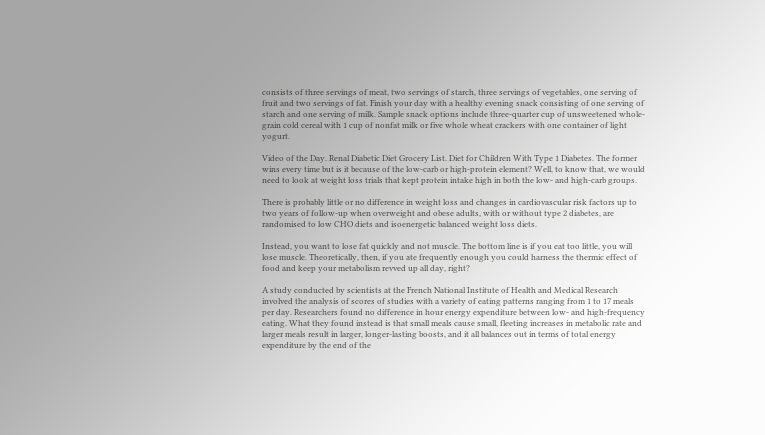consists of three servings of meat, two servings of starch, three servings of vegetables, one serving of fruit and two servings of fat. Finish your day with a healthy evening snack consisting of one serving of starch and one serving of milk. Sample snack options include three-quarter cup of unsweetened whole-grain cold cereal with 1 cup of nonfat milk or five whole wheat crackers with one container of light yogurt.

Video of the Day. Renal Diabetic Diet Grocery List. Diet for Children With Type 1 Diabetes. The former wins every time but is it because of the low-carb or high-protein element? Well, to know that, we would need to look at weight loss trials that kept protein intake high in both the low- and high-carb groups.

There is probably little or no difference in weight loss and changes in cardiovascular risk factors up to two years of follow-up when overweight and obese adults, with or without type 2 diabetes, are randomised to low CHO diets and isoenergetic balanced weight loss diets.

Instead, you want to lose fat quickly and not muscle. The bottom line is if you eat too little, you will lose muscle. Theoretically, then, if you ate frequently enough you could harness the thermic effect of food and keep your metabolism revved up all day, right?

A study conducted by scientists at the French National Institute of Health and Medical Research involved the analysis of scores of studies with a variety of eating patterns ranging from 1 to 17 meals per day. Researchers found no difference in hour energy expenditure between low- and high-frequency eating. What they found instead is that small meals cause small, fleeting increases in metabolic rate and larger meals result in larger, longer-lasting boosts, and it all balances out in terms of total energy expenditure by the end of the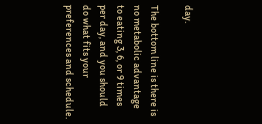day.

The bottom line is there is no metabolic advantage to eating 3, 6, or 9 times per day, and you should do what fits your preferences and schedule.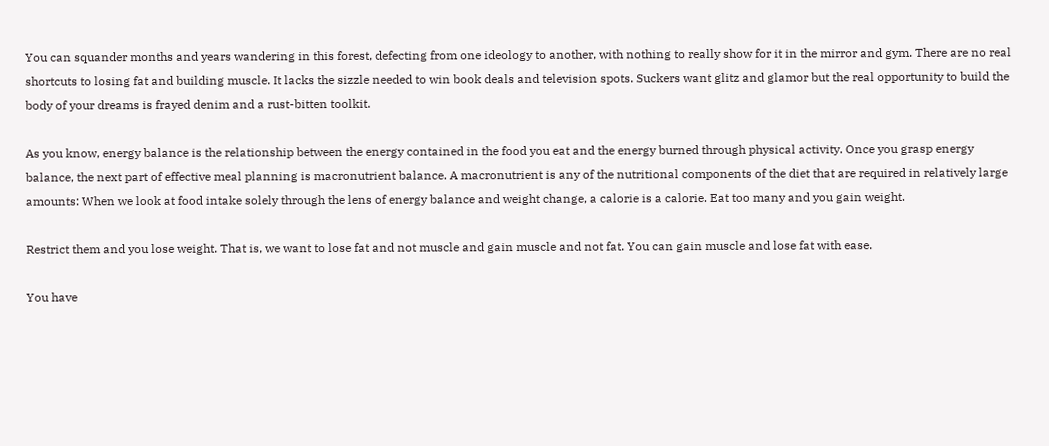You can squander months and years wandering in this forest, defecting from one ideology to another, with nothing to really show for it in the mirror and gym. There are no real shortcuts to losing fat and building muscle. It lacks the sizzle needed to win book deals and television spots. Suckers want glitz and glamor but the real opportunity to build the body of your dreams is frayed denim and a rust-bitten toolkit.

As you know, energy balance is the relationship between the energy contained in the food you eat and the energy burned through physical activity. Once you grasp energy balance, the next part of effective meal planning is macronutrient balance. A macronutrient is any of the nutritional components of the diet that are required in relatively large amounts: When we look at food intake solely through the lens of energy balance and weight change, a calorie is a calorie. Eat too many and you gain weight.

Restrict them and you lose weight. That is, we want to lose fat and not muscle and gain muscle and not fat. You can gain muscle and lose fat with ease.

You have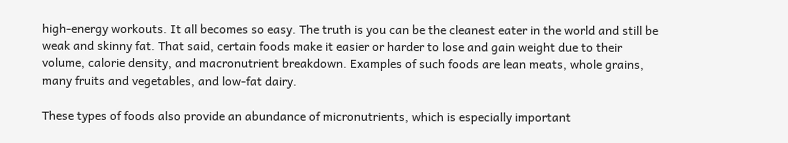high-energy workouts. It all becomes so easy. The truth is you can be the cleanest eater in the world and still be weak and skinny fat. That said, certain foods make it easier or harder to lose and gain weight due to their volume, calorie density, and macronutrient breakdown. Examples of such foods are lean meats, whole grains, many fruits and vegetables, and low-fat dairy.

These types of foods also provide an abundance of micronutrients, which is especially important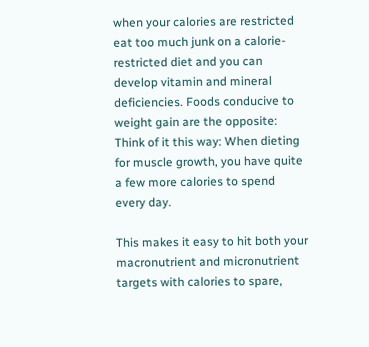when your calories are restricted eat too much junk on a calorie-restricted diet and you can develop vitamin and mineral deficiencies. Foods conducive to weight gain are the opposite: Think of it this way: When dieting for muscle growth, you have quite a few more calories to spend every day.

This makes it easy to hit both your macronutrient and micronutrient targets with calories to spare,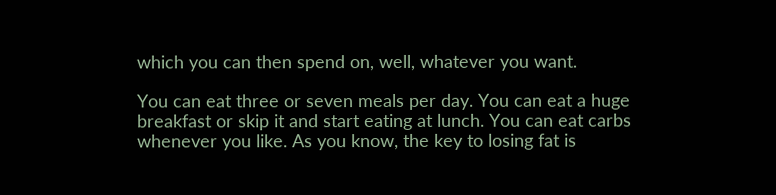which you can then spend on, well, whatever you want.

You can eat three or seven meals per day. You can eat a huge breakfast or skip it and start eating at lunch. You can eat carbs whenever you like. As you know, the key to losing fat is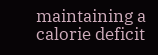maintaining a calorie deficit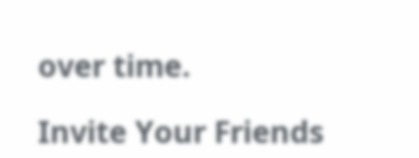over time.

Invite Your Friends